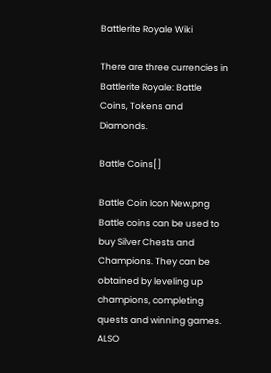Battlerite Royale Wiki

There are three currencies in Battlerite Royale: Battle Coins, Tokens and Diamonds.

Battle Coins[]

Battle Coin Icon New.png Battle coins can be used to buy Silver Chests and Champions. They can be obtained by leveling up champions, completing quests and winning games. ALSO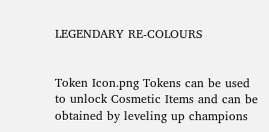LEGENDARY RE-COLOURS


Token Icon.png Tokens can be used to unlock Cosmetic Items and can be obtained by leveling up champions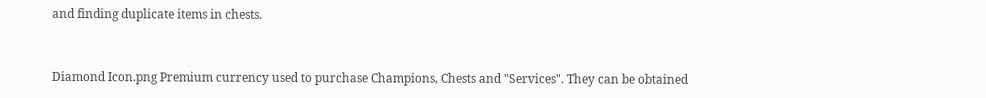and finding duplicate items in chests.


Diamond Icon.png Premium currency used to purchase Champions, Chests and "Services". They can be obtained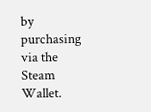by purchasing via the Steam Wallet.